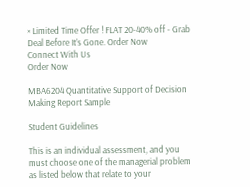× Limited Time Offer ! FLAT 20-40% off - Grab Deal Before It’s Gone. Order Now
Connect With Us
Order Now

MBA6204 Quantitative Support of Decision Making Report Sample

Student Guidelines

This is an individual assessment, and you must choose one of the managerial problem as listed below that relate to your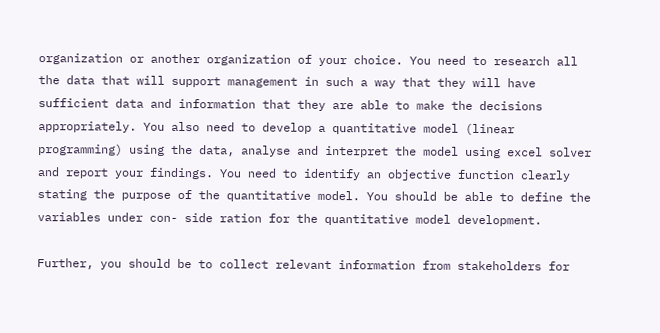organization or another organization of your choice. You need to research all the data that will support management in such a way that they will have sufficient data and information that they are able to make the decisions appropriately. You also need to develop a quantitative model (linear programming) using the data, analyse and interpret the model using excel solver and report your findings. You need to identify an objective function clearly stating the purpose of the quantitative model. You should be able to define the variables under con- side ration for the quantitative model development.

Further, you should be to collect relevant information from stakeholders for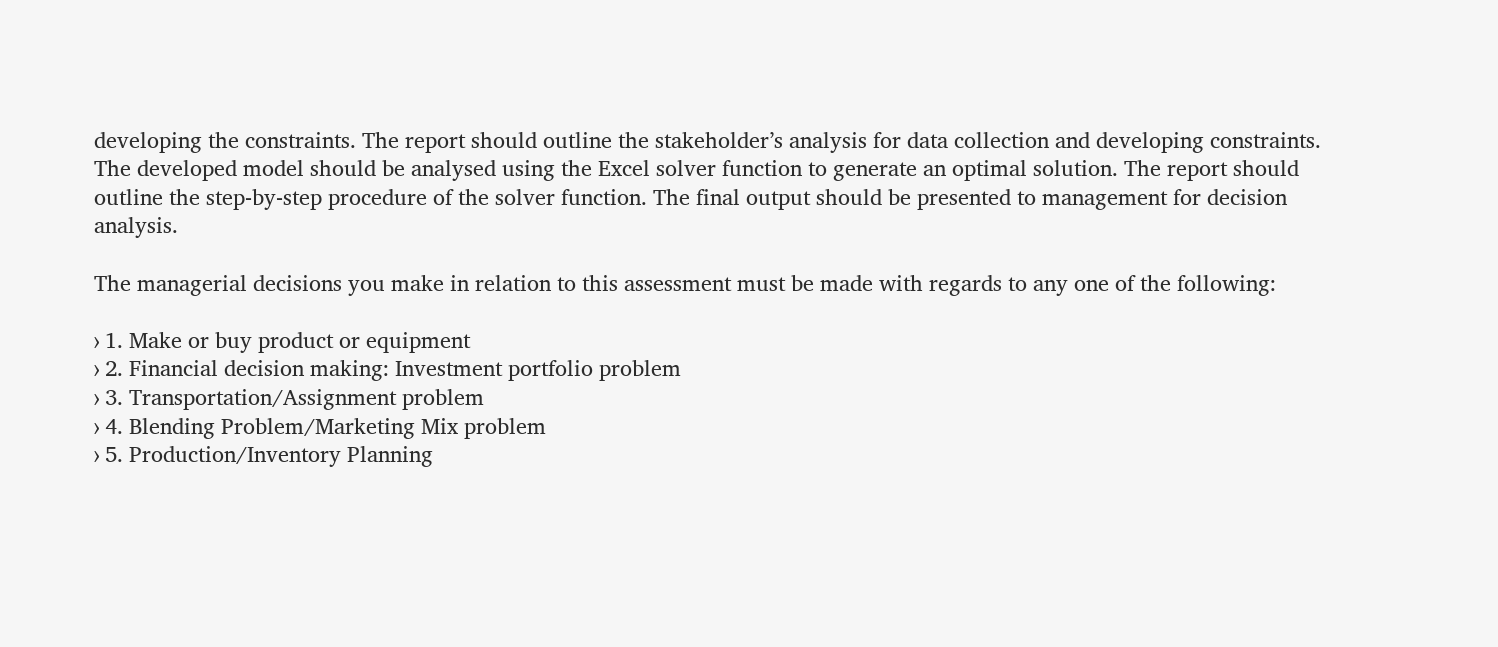developing the constraints. The report should outline the stakeholder’s analysis for data collection and developing constraints. The developed model should be analysed using the Excel solver function to generate an optimal solution. The report should outline the step-by-step procedure of the solver function. The final output should be presented to management for decision analysis.

The managerial decisions you make in relation to this assessment must be made with regards to any one of the following:

› 1. Make or buy product or equipment
› 2. Financial decision making: Investment portfolio problem
› 3. Transportation/Assignment problem
› 4. Blending Problem/Marketing Mix problem
› 5. Production/Inventory Planning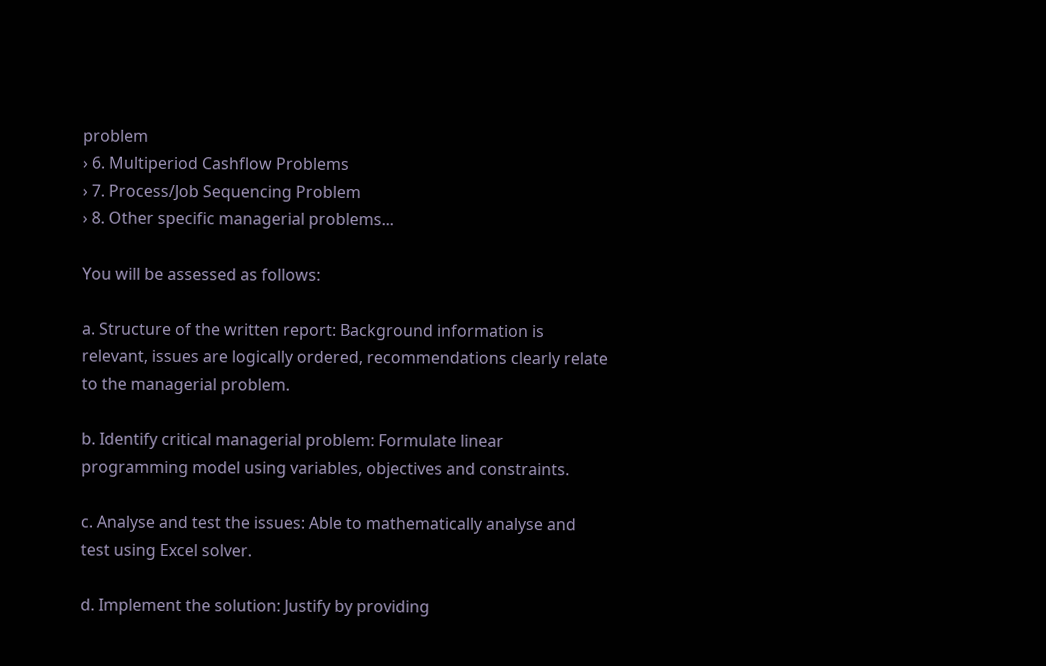problem
› 6. Multiperiod Cashflow Problems
› 7. Process/Job Sequencing Problem
› 8. Other specific managerial problems...

You will be assessed as follows:

a. Structure of the written report: Background information is relevant, issues are logically ordered, recommendations clearly relate to the managerial problem.

b. Identify critical managerial problem: Formulate linear programming model using variables, objectives and constraints.

c. Analyse and test the issues: Able to mathematically analyse and test using Excel solver.

d. Implement the solution: Justify by providing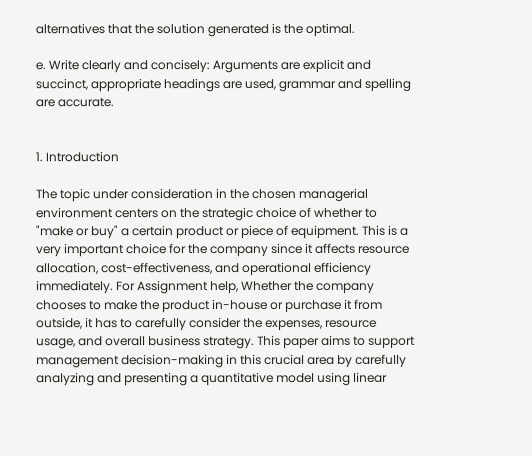alternatives that the solution generated is the optimal.

e. Write clearly and concisely: Arguments are explicit and succinct, appropriate headings are used, grammar and spelling are accurate.


1. Introduction

The topic under consideration in the chosen managerial environment centers on the strategic choice of whether to "make or buy" a certain product or piece of equipment. This is a very important choice for the company since it affects resource allocation, cost-effectiveness, and operational efficiency immediately. For Assignment help, Whether the company chooses to make the product in-house or purchase it from outside, it has to carefully consider the expenses, resource usage, and overall business strategy. This paper aims to support management decision-making in this crucial area by carefully analyzing and presenting a quantitative model using linear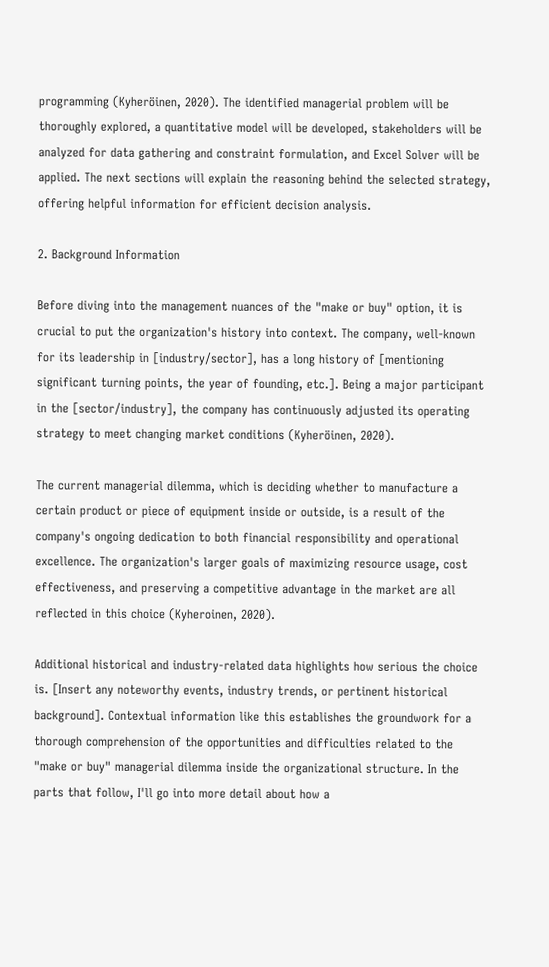programming (Kyheröinen, 2020). The identified managerial problem will be thoroughly explored, a quantitative model will be developed, stakeholders will be analyzed for data gathering and constraint formulation, and Excel Solver will be applied. The next sections will explain the reasoning behind the selected strategy, offering helpful information for efficient decision analysis.

2. Background Information

Before diving into the management nuances of the "make or buy" option, it is crucial to put the organization's history into context. The company, well-known for its leadership in [industry/sector], has a long history of [mentioning significant turning points, the year of founding, etc.]. Being a major participant in the [sector/industry], the company has continuously adjusted its operating strategy to meet changing market conditions (Kyheröinen, 2020).

The current managerial dilemma, which is deciding whether to manufacture a certain product or piece of equipment inside or outside, is a result of the company's ongoing dedication to both financial responsibility and operational excellence. The organization's larger goals of maximizing resource usage, cost effectiveness, and preserving a competitive advantage in the market are all reflected in this choice (Kyheroinen, 2020).

Additional historical and industry-related data highlights how serious the choice is. [Insert any noteworthy events, industry trends, or pertinent historical background]. Contextual information like this establishes the groundwork for a thorough comprehension of the opportunities and difficulties related to the "make or buy" managerial dilemma inside the organizational structure. In the parts that follow, I'll go into more detail about how a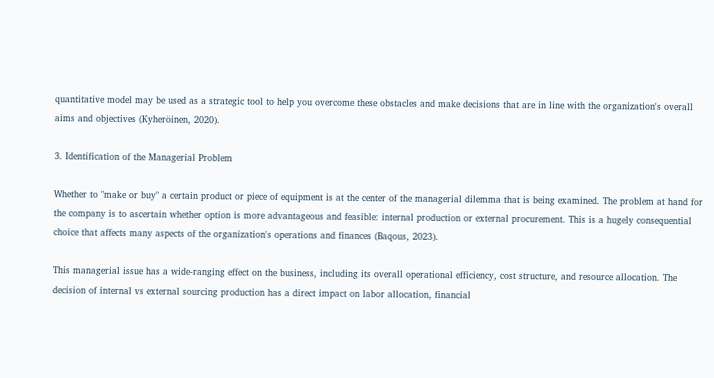quantitative model may be used as a strategic tool to help you overcome these obstacles and make decisions that are in line with the organization's overall aims and objectives (Kyheröinen, 2020).

3. Identification of the Managerial Problem

Whether to "make or buy" a certain product or piece of equipment is at the center of the managerial dilemma that is being examined. The problem at hand for the company is to ascertain whether option is more advantageous and feasible: internal production or external procurement. This is a hugely consequential choice that affects many aspects of the organization's operations and finances (Baqous, 2023).

This managerial issue has a wide-ranging effect on the business, including its overall operational efficiency, cost structure, and resource allocation. The decision of internal vs external sourcing production has a direct impact on labor allocation, financial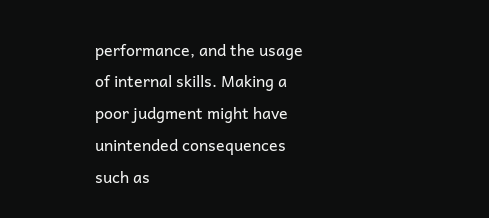performance, and the usage of internal skills. Making a poor judgment might have unintended consequences such as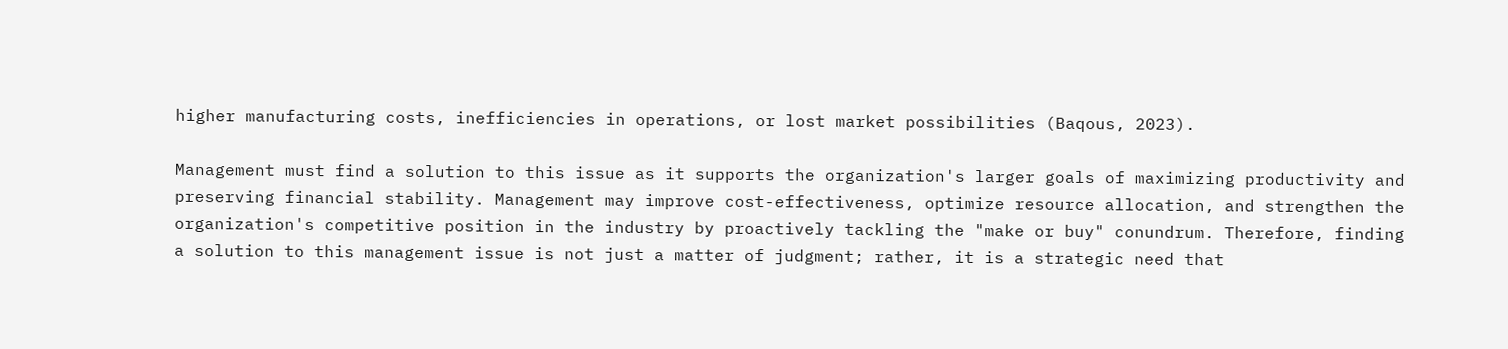higher manufacturing costs, inefficiencies in operations, or lost market possibilities (Baqous, 2023).

Management must find a solution to this issue as it supports the organization's larger goals of maximizing productivity and preserving financial stability. Management may improve cost-effectiveness, optimize resource allocation, and strengthen the organization's competitive position in the industry by proactively tackling the "make or buy" conundrum. Therefore, finding a solution to this management issue is not just a matter of judgment; rather, it is a strategic need that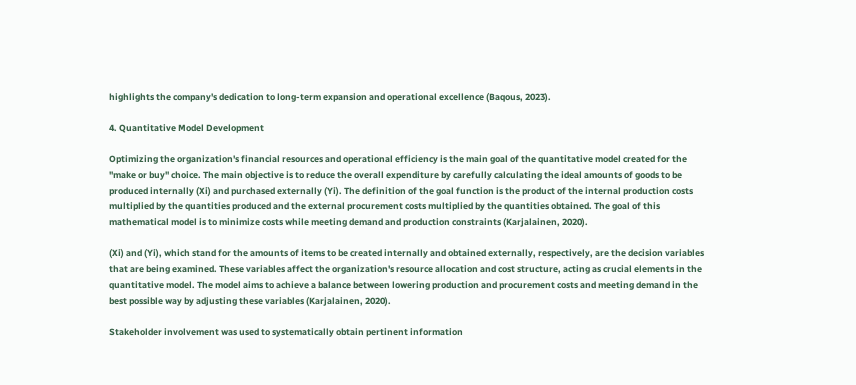highlights the company's dedication to long-term expansion and operational excellence (Baqous, 2023).

4. Quantitative Model Development

Optimizing the organization's financial resources and operational efficiency is the main goal of the quantitative model created for the "make or buy" choice. The main objective is to reduce the overall expenditure by carefully calculating the ideal amounts of goods to be produced internally (Xi) and purchased externally (Yi). The definition of the goal function is the product of the internal production costs multiplied by the quantities produced and the external procurement costs multiplied by the quantities obtained. The goal of this mathematical model is to minimize costs while meeting demand and production constraints (Karjalainen, 2020).

(Xi) and (Yi), which stand for the amounts of items to be created internally and obtained externally, respectively, are the decision variables that are being examined. These variables affect the organization's resource allocation and cost structure, acting as crucial elements in the quantitative model. The model aims to achieve a balance between lowering production and procurement costs and meeting demand in the best possible way by adjusting these variables (Karjalainen, 2020).

Stakeholder involvement was used to systematically obtain pertinent information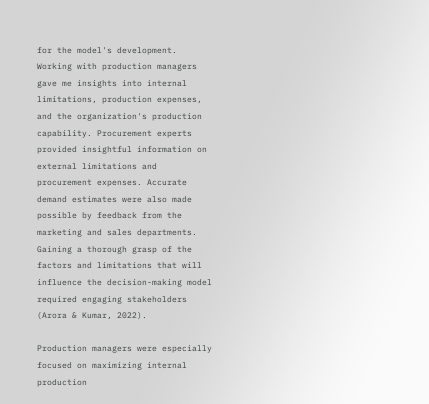for the model's development. Working with production managers gave me insights into internal limitations, production expenses, and the organization's production capability. Procurement experts provided insightful information on external limitations and procurement expenses. Accurate demand estimates were also made possible by feedback from the marketing and sales departments. Gaining a thorough grasp of the factors and limitations that will influence the decision-making model required engaging stakeholders (Arora & Kumar, 2022).

Production managers were especially focused on maximizing internal production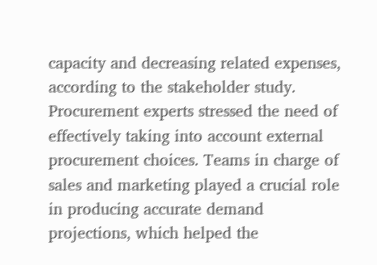capacity and decreasing related expenses, according to the stakeholder study. Procurement experts stressed the need of effectively taking into account external procurement choices. Teams in charge of sales and marketing played a crucial role in producing accurate demand projections, which helped the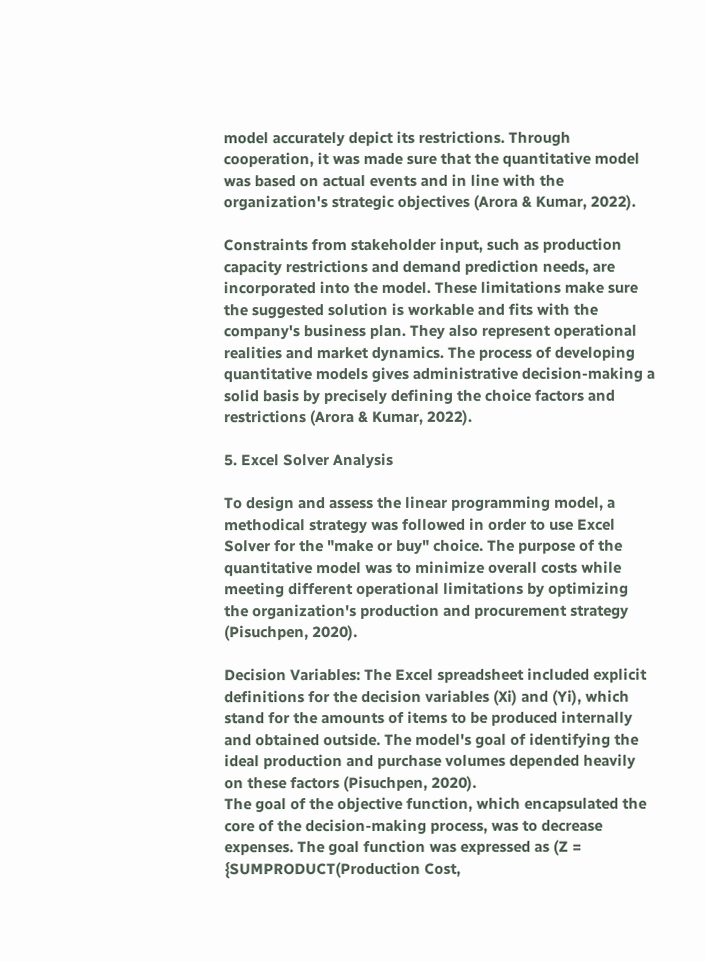model accurately depict its restrictions. Through cooperation, it was made sure that the quantitative model was based on actual events and in line with the organization's strategic objectives (Arora & Kumar, 2022).

Constraints from stakeholder input, such as production capacity restrictions and demand prediction needs, are incorporated into the model. These limitations make sure the suggested solution is workable and fits with the company's business plan. They also represent operational realities and market dynamics. The process of developing quantitative models gives administrative decision-making a solid basis by precisely defining the choice factors and restrictions (Arora & Kumar, 2022).

5. Excel Solver Analysis

To design and assess the linear programming model, a methodical strategy was followed in order to use Excel Solver for the "make or buy" choice. The purpose of the quantitative model was to minimize overall costs while meeting different operational limitations by optimizing the organization's production and procurement strategy (Pisuchpen, 2020).

Decision Variables: The Excel spreadsheet included explicit definitions for the decision variables (Xi) and (Yi), which stand for the amounts of items to be produced internally and obtained outside. The model's goal of identifying the ideal production and purchase volumes depended heavily on these factors (Pisuchpen, 2020).
The goal of the objective function, which encapsulated the core of the decision-making process, was to decrease expenses. The goal function was expressed as (Z = {SUMPRODUCT(Production Cost,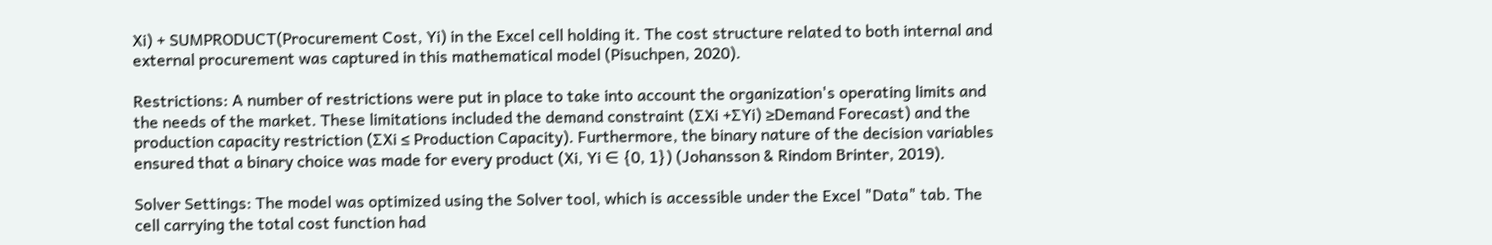Xi) + SUMPRODUCT(Procurement Cost, Yi) in the Excel cell holding it. The cost structure related to both internal and external procurement was captured in this mathematical model (Pisuchpen, 2020).

Restrictions: A number of restrictions were put in place to take into account the organization's operating limits and the needs of the market. These limitations included the demand constraint (∑Xi +∑Yi) ≥Demand Forecast) and the production capacity restriction (∑Xi ≤ Production Capacity). Furthermore, the binary nature of the decision variables ensured that a binary choice was made for every product (Xi, Yi ∈ {0, 1}) (Johansson & Rindom Brinter, 2019).

Solver Settings: The model was optimized using the Solver tool, which is accessible under the Excel "Data" tab. The cell carrying the total cost function had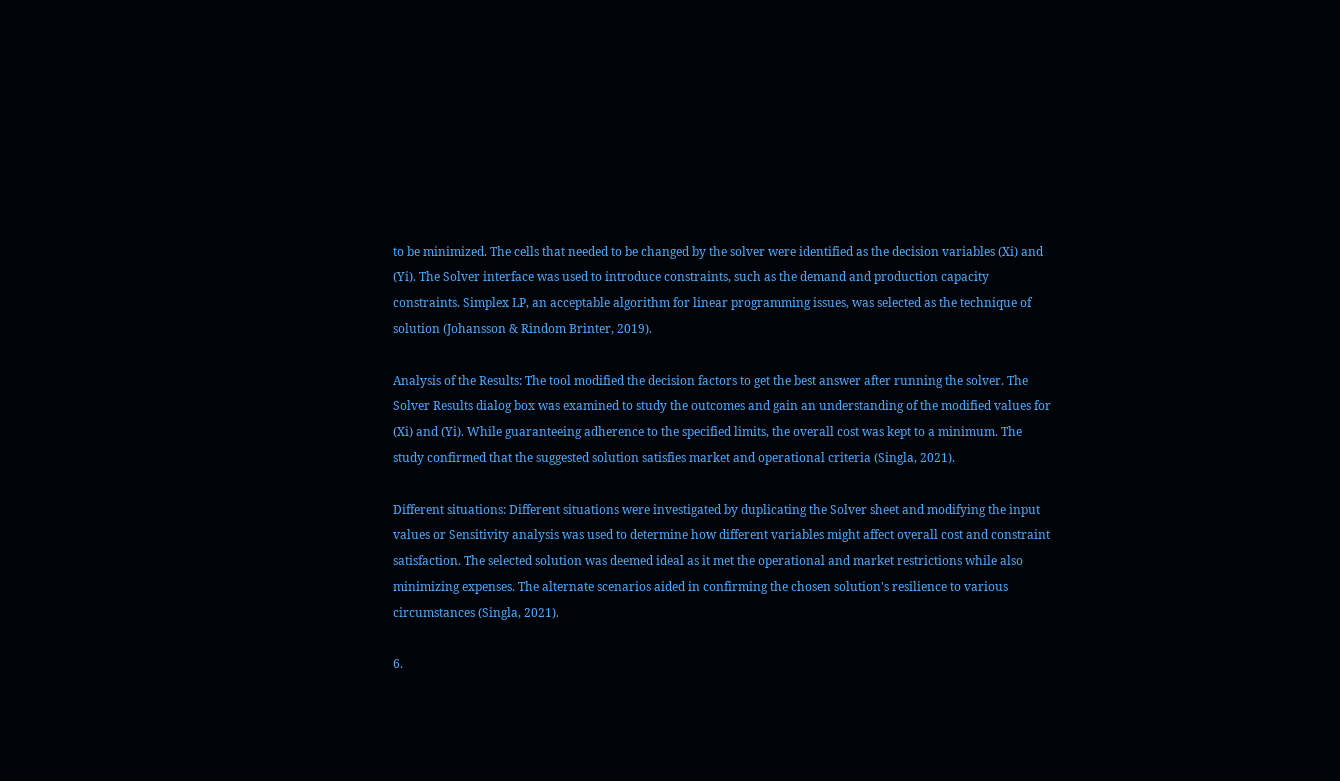to be minimized. The cells that needed to be changed by the solver were identified as the decision variables (Xi) and (Yi). The Solver interface was used to introduce constraints, such as the demand and production capacity constraints. Simplex LP, an acceptable algorithm for linear programming issues, was selected as the technique of solution (Johansson & Rindom Brinter, 2019).

Analysis of the Results: The tool modified the decision factors to get the best answer after running the solver. The Solver Results dialog box was examined to study the outcomes and gain an understanding of the modified values for (Xi) and (Yi). While guaranteeing adherence to the specified limits, the overall cost was kept to a minimum. The study confirmed that the suggested solution satisfies market and operational criteria (Singla, 2021).

Different situations: Different situations were investigated by duplicating the Solver sheet and modifying the input values or Sensitivity analysis was used to determine how different variables might affect overall cost and constraint satisfaction. The selected solution was deemed ideal as it met the operational and market restrictions while also minimizing expenses. The alternate scenarios aided in confirming the chosen solution's resilience to various circumstances (Singla, 2021).

6.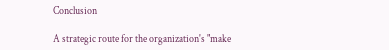Conclusion

A strategic route for the organization's "make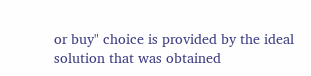or buy" choice is provided by the ideal solution that was obtained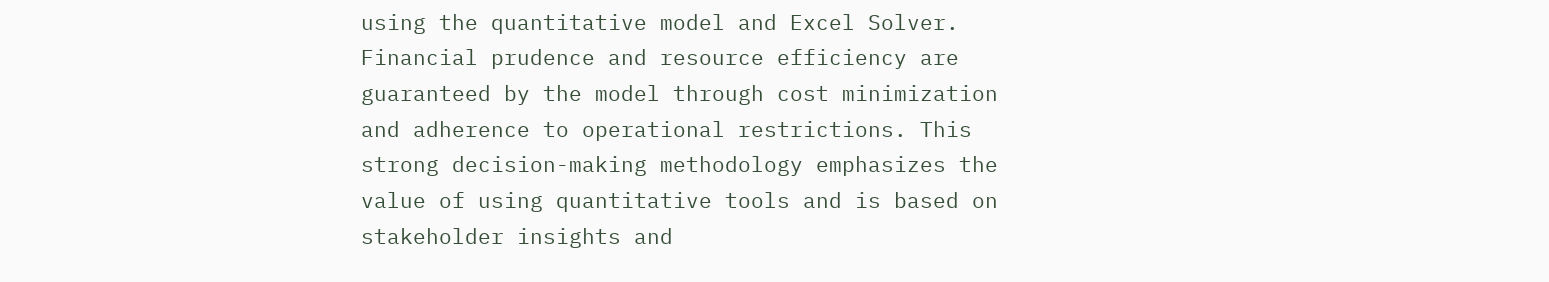using the quantitative model and Excel Solver. Financial prudence and resource efficiency are guaranteed by the model through cost minimization and adherence to operational restrictions. This strong decision-making methodology emphasizes the value of using quantitative tools and is based on stakeholder insights and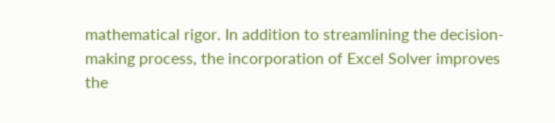mathematical rigor. In addition to streamlining the decision-making process, the incorporation of Excel Solver improves the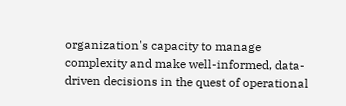organization's capacity to manage complexity and make well-informed, data-driven decisions in the quest of operational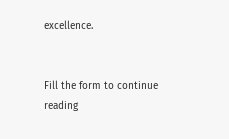excellence.


Fill the form to continue reading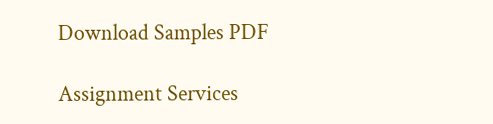Download Samples PDF

Assignment Services